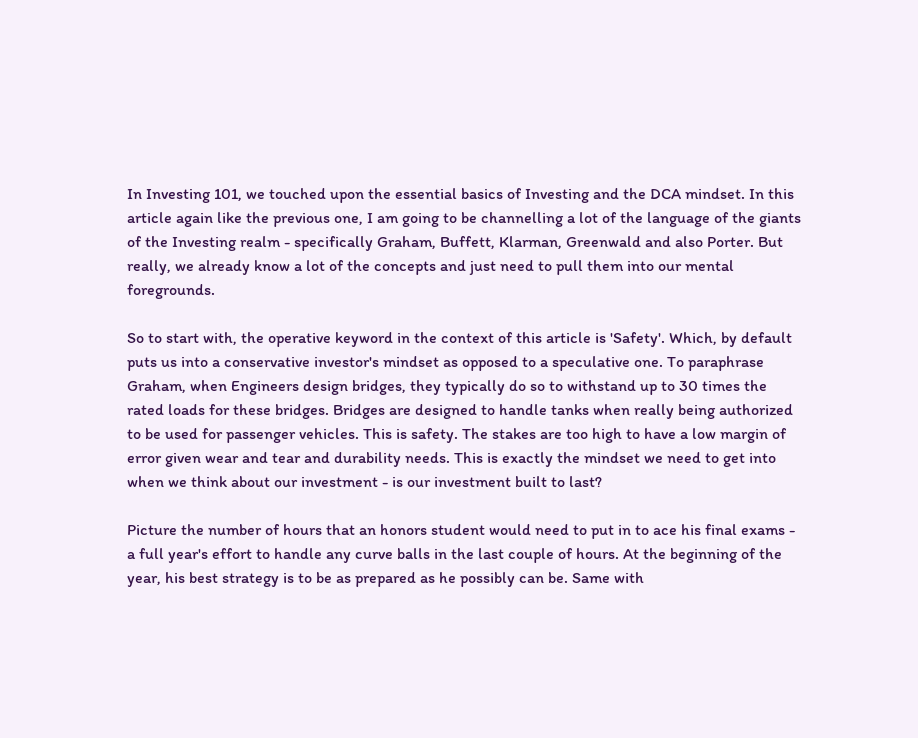In Investing 101, we touched upon the essential basics of Investing and the DCA mindset. In this article again like the previous one, I am going to be channelling a lot of the language of the giants of the Investing realm - specifically Graham, Buffett, Klarman, Greenwald and also Porter. But really, we already know a lot of the concepts and just need to pull them into our mental foregrounds.

So to start with, the operative keyword in the context of this article is 'Safety'. Which, by default puts us into a conservative investor's mindset as opposed to a speculative one. To paraphrase Graham, when Engineers design bridges, they typically do so to withstand up to 30 times the rated loads for these bridges. Bridges are designed to handle tanks when really being authorized to be used for passenger vehicles. This is safety. The stakes are too high to have a low margin of error given wear and tear and durability needs. This is exactly the mindset we need to get into when we think about our investment - is our investment built to last?

Picture the number of hours that an honors student would need to put in to ace his final exams - a full year's effort to handle any curve balls in the last couple of hours. At the beginning of the year, his best strategy is to be as prepared as he possibly can be. Same with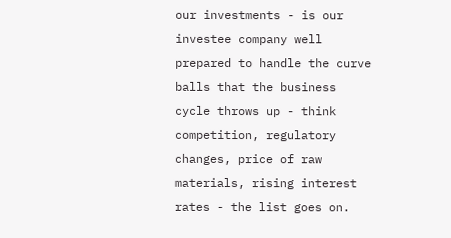our investments - is our investee company well prepared to handle the curve balls that the business cycle throws up - think competition, regulatory changes, price of raw materials, rising interest rates - the list goes on.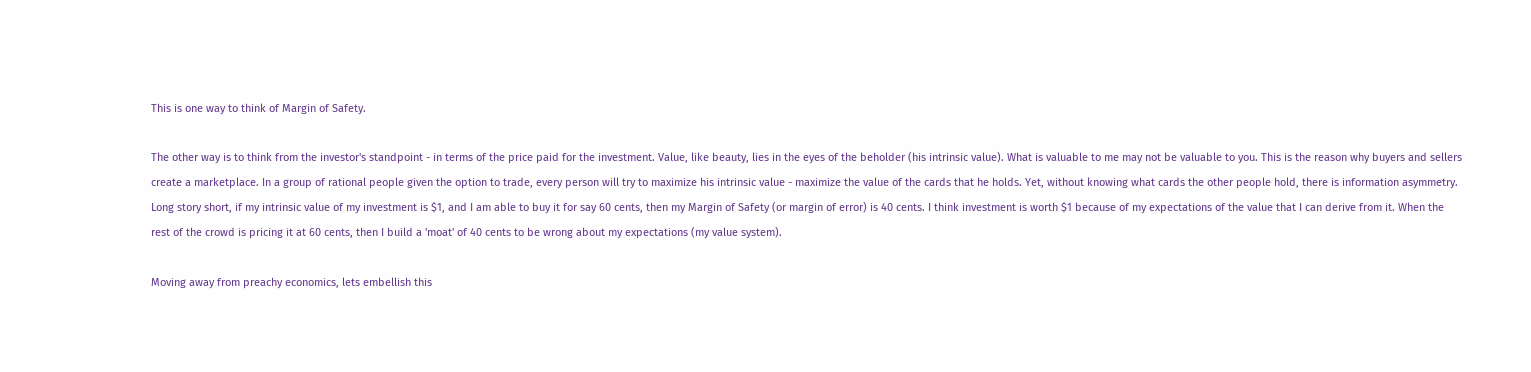This is one way to think of Margin of Safety.

The other way is to think from the investor's standpoint - in terms of the price paid for the investment. Value, like beauty, lies in the eyes of the beholder (his intrinsic value). What is valuable to me may not be valuable to you. This is the reason why buyers and sellers create a marketplace. In a group of rational people given the option to trade, every person will try to maximize his intrinsic value - maximize the value of the cards that he holds. Yet, without knowing what cards the other people hold, there is information asymmetry. Long story short, if my intrinsic value of my investment is $1, and I am able to buy it for say 60 cents, then my Margin of Safety (or margin of error) is 40 cents. I think investment is worth $1 because of my expectations of the value that I can derive from it. When the rest of the crowd is pricing it at 60 cents, then I build a 'moat' of 40 cents to be wrong about my expectations (my value system).

Moving away from preachy economics, lets embellish this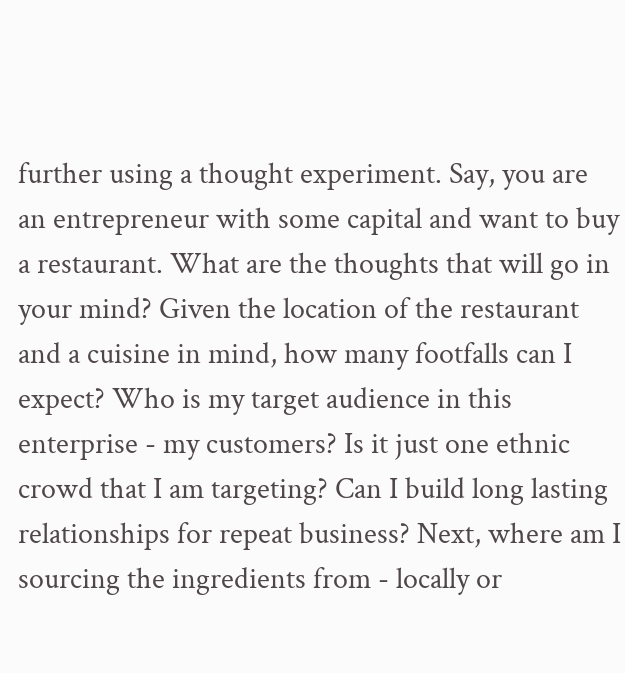further using a thought experiment. Say, you are an entrepreneur with some capital and want to buy a restaurant. What are the thoughts that will go in your mind? Given the location of the restaurant and a cuisine in mind, how many footfalls can I expect? Who is my target audience in this enterprise - my customers? Is it just one ethnic crowd that I am targeting? Can I build long lasting relationships for repeat business? Next, where am I sourcing the ingredients from - locally or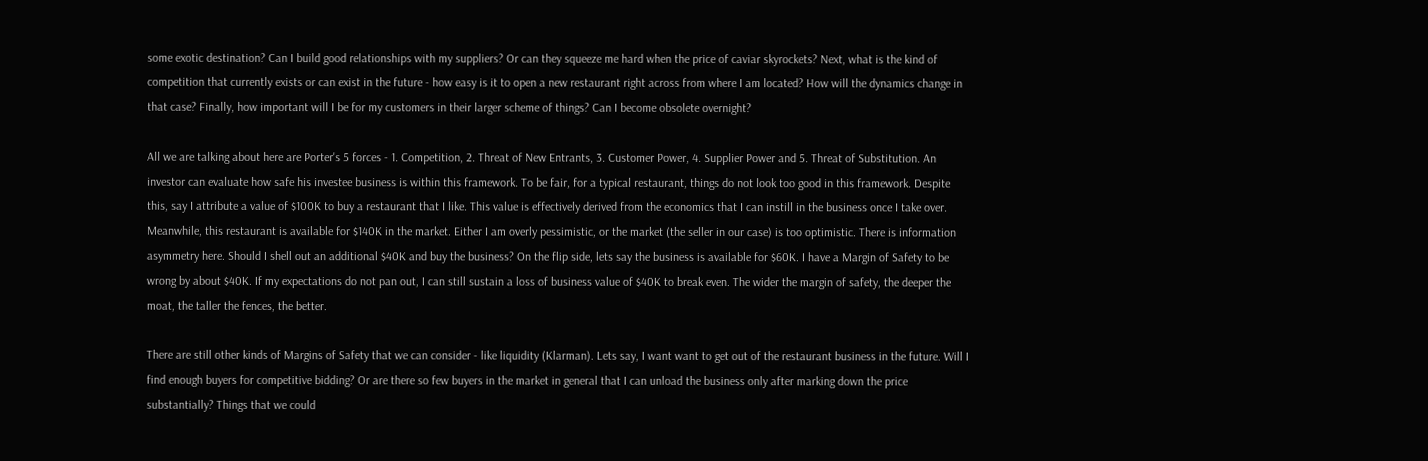some exotic destination? Can I build good relationships with my suppliers? Or can they squeeze me hard when the price of caviar skyrockets? Next, what is the kind of competition that currently exists or can exist in the future - how easy is it to open a new restaurant right across from where I am located? How will the dynamics change in that case? Finally, how important will I be for my customers in their larger scheme of things? Can I become obsolete overnight?

All we are talking about here are Porter's 5 forces - 1. Competition, 2. Threat of New Entrants, 3. Customer Power, 4. Supplier Power and 5. Threat of Substitution. An investor can evaluate how safe his investee business is within this framework. To be fair, for a typical restaurant, things do not look too good in this framework. Despite this, say I attribute a value of $100K to buy a restaurant that I like. This value is effectively derived from the economics that I can instill in the business once I take over. Meanwhile, this restaurant is available for $140K in the market. Either I am overly pessimistic, or the market (the seller in our case) is too optimistic. There is information asymmetry here. Should I shell out an additional $40K and buy the business? On the flip side, lets say the business is available for $60K. I have a Margin of Safety to be wrong by about $40K. If my expectations do not pan out, I can still sustain a loss of business value of $40K to break even. The wider the margin of safety, the deeper the moat, the taller the fences, the better.

There are still other kinds of Margins of Safety that we can consider - like liquidity (Klarman). Lets say, I want want to get out of the restaurant business in the future. Will I find enough buyers for competitive bidding? Or are there so few buyers in the market in general that I can unload the business only after marking down the price substantially? Things that we could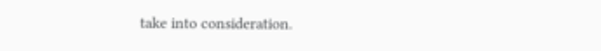take into consideration.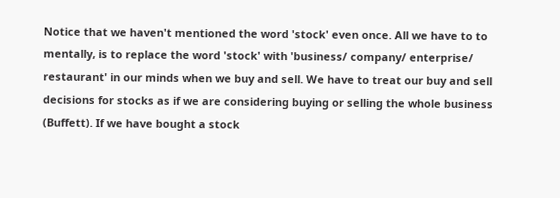Notice that we haven't mentioned the word 'stock' even once. All we have to to mentally, is to replace the word 'stock' with 'business/ company/ enterprise/ restaurant' in our minds when we buy and sell. We have to treat our buy and sell decisions for stocks as if we are considering buying or selling the whole business (Buffett). If we have bought a stock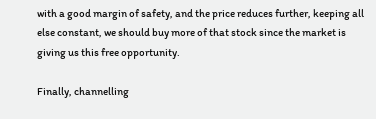with a good margin of safety, and the price reduces further, keeping all else constant, we should buy more of that stock since the market is giving us this free opportunity.

Finally, channelling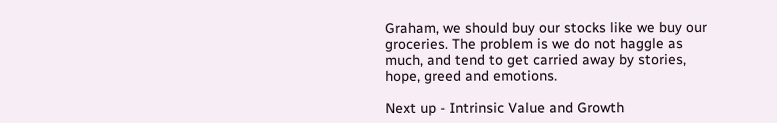Graham, we should buy our stocks like we buy our groceries. The problem is we do not haggle as much, and tend to get carried away by stories, hope, greed and emotions.

Next up - Intrinsic Value and Growth